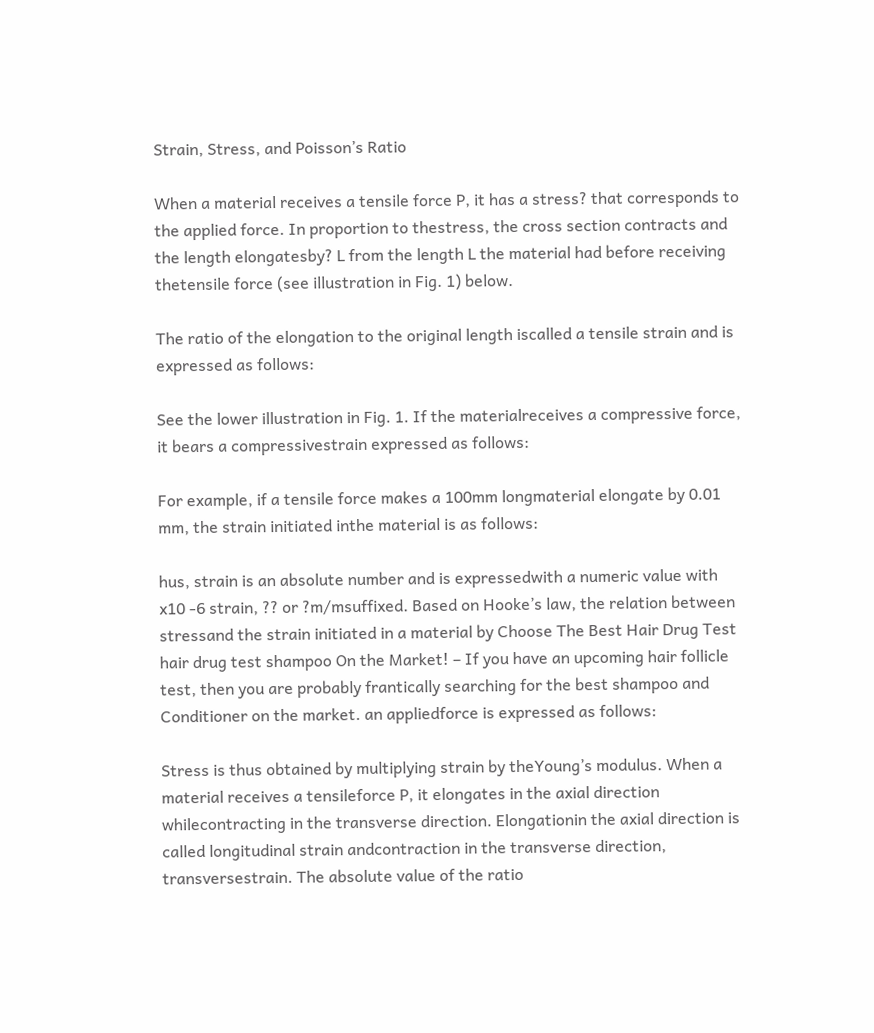Strain, Stress, and Poisson’s Ratio

When a material receives a tensile force P, it has a stress? that corresponds to the applied force. In proportion to thestress, the cross section contracts and the length elongatesby? L from the length L the material had before receiving thetensile force (see illustration in Fig. 1) below.

The ratio of the elongation to the original length iscalled a tensile strain and is expressed as follows:

See the lower illustration in Fig. 1. If the materialreceives a compressive force, it bears a compressivestrain expressed as follows:

For example, if a tensile force makes a 100mm longmaterial elongate by 0.01 mm, the strain initiated inthe material is as follows:

hus, strain is an absolute number and is expressedwith a numeric value with x10 -6 strain, ?? or ?m/msuffixed. Based on Hooke’s law, the relation between stressand the strain initiated in a material by Choose The Best Hair Drug Test hair drug test shampoo On the Market! – If you have an upcoming hair follicle test, then you are probably frantically searching for the best shampoo and Conditioner on the market. an appliedforce is expressed as follows:

Stress is thus obtained by multiplying strain by theYoung’s modulus. When a material receives a tensileforce P, it elongates in the axial direction whilecontracting in the transverse direction. Elongationin the axial direction is called longitudinal strain andcontraction in the transverse direction, transversestrain. The absolute value of the ratio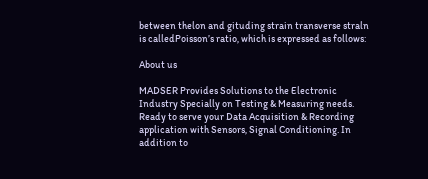between thelon and gituding strain transverse straln is calledPoisson’s ratio, which is expressed as follows:

About us

MADSER Provides Solutions to the Electronic Industry Specially on Testing & Measuring needs. Ready to serve your Data Acquisition & Recording application with Sensors, Signal Conditioning. In addition to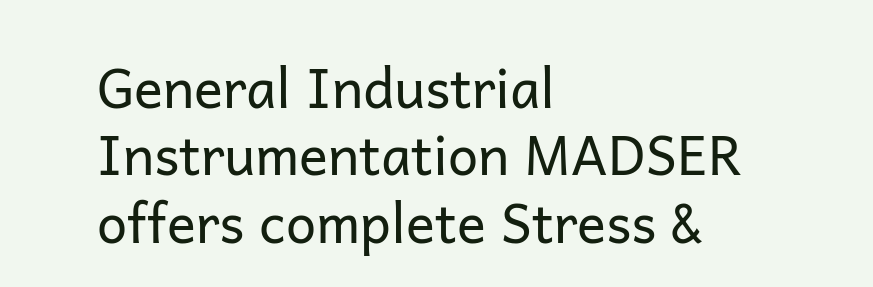General Industrial Instrumentation MADSER offers complete Stress &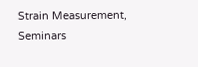Strain Measurement, Seminars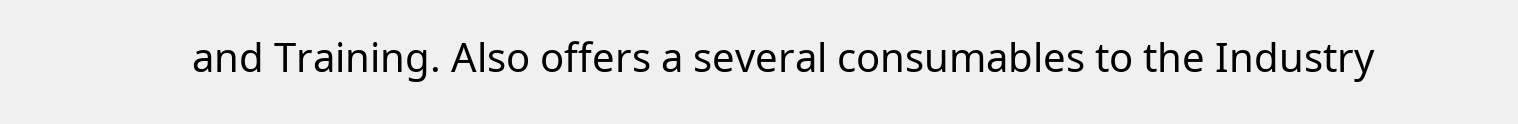and Training. Also offers a several consumables to the Industry